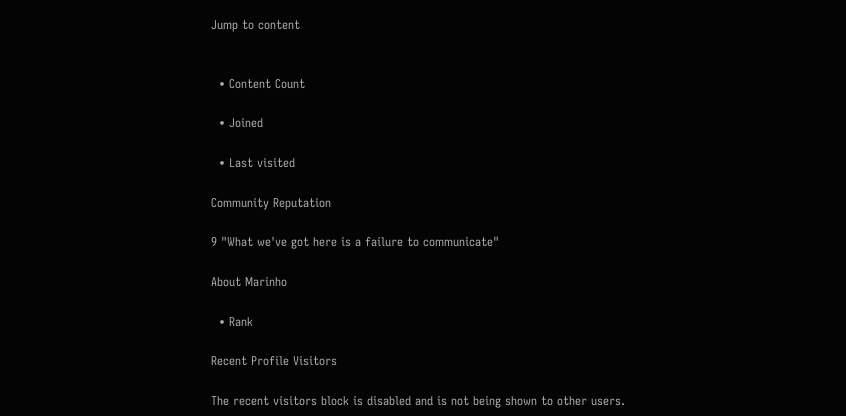Jump to content


  • Content Count

  • Joined

  • Last visited

Community Reputation

9 "What we've got here is a failure to communicate"

About Marinho

  • Rank

Recent Profile Visitors

The recent visitors block is disabled and is not being shown to other users.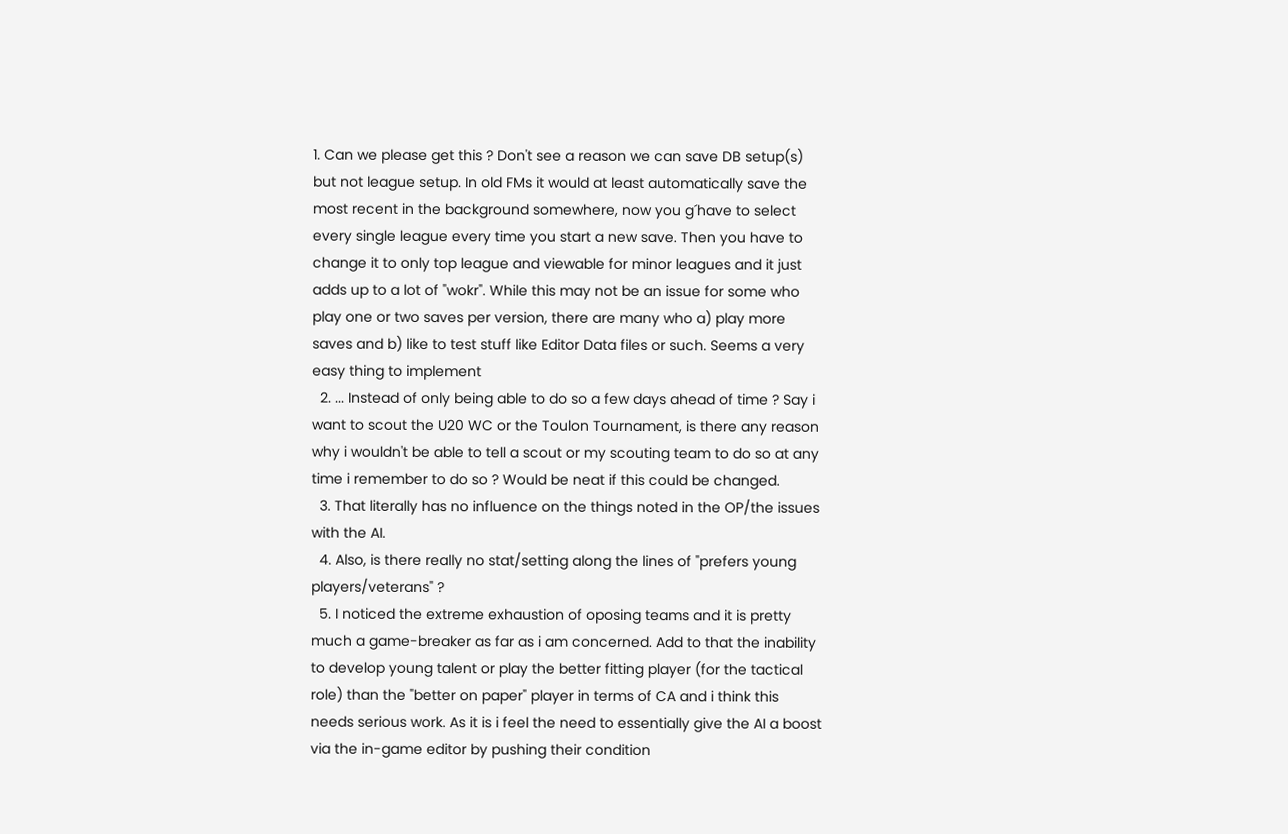1. Can we please get this ? Don't see a reason we can save DB setup(s) but not league setup. In old FMs it would at least automatically save the most recent in the background somewhere, now you g´have to select every single league every time you start a new save. Then you have to change it to only top league and viewable for minor leagues and it just adds up to a lot of "wokr". While this may not be an issue for some who play one or two saves per version, there are many who a) play more saves and b) like to test stuff like Editor Data files or such. Seems a very easy thing to implement
  2. ... Instead of only being able to do so a few days ahead of time ? Say i want to scout the U20 WC or the Toulon Tournament, is there any reason why i wouldn't be able to tell a scout or my scouting team to do so at any time i remember to do so ? Would be neat if this could be changed.
  3. That literally has no influence on the things noted in the OP/the issues with the AI.
  4. Also, is there really no stat/setting along the lines of "prefers young players/veterans" ?
  5. I noticed the extreme exhaustion of oposing teams and it is pretty much a game-breaker as far as i am concerned. Add to that the inability to develop young talent or play the better fitting player (for the tactical role) than the "better on paper" player in terms of CA and i think this needs serious work. As it is i feel the need to essentially give the AI a boost via the in-game editor by pushing their condition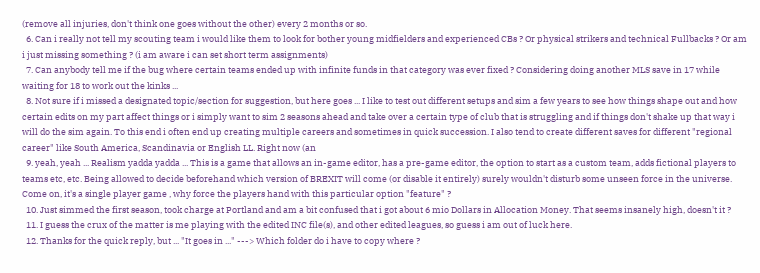(remove all injuries, don't think one goes without the other) every 2 months or so.
  6. Can i really not tell my scouting team i would like them to look for bother young midfielders and experienced CBs ? Or physical strikers and technical Fullbacks ? Or am i just missing something ? (i am aware i can set short term assignments)
  7. Can anybody tell me if the bug where certain teams ended up with infinite funds in that category was ever fixed ? Considering doing another MLS save in 17 while waiting for 18 to work out the kinks ...
  8. Not sure if i missed a designated topic/section for suggestion, but here goes ... I like to test out different setups and sim a few years to see how things shape out and how certain edits on my part affect things or i simply want to sim 2 seasons ahead and take over a certain type of club that is struggling and if things don't shake up that way i will do the sim again. To this end i often end up creating multiple careers and sometimes in quick succession. I also tend to create different saves for different "regional career" like South America, Scandinavia or English LL. Right now (an
  9. yeah, yeah ... Realism yadda yadda ... This is a game that allows an in-game editor, has a pre-game editor, the option to start as a custom team, adds fictional players to teams etc, etc. Being allowed to decide beforehand which version of BREXIT will come (or disable it entirely) surely wouldn't disturb some unseen force in the universe. Come on, it's a single player game , why force the players hand with this particular option "feature" ?
  10. Just simmed the first season, took charge at Portland and am a bit confused that i got about 6 mio Dollars in Allocation Money. That seems insanely high, doesn't it ?
  11. I guess the crux of the matter is me playing with the edited INC file(s), and other edited leagues, so guess i am out of luck here.
  12. Thanks for the quick reply, but ... "It goes in ..." ---> Which folder do i have to copy where ?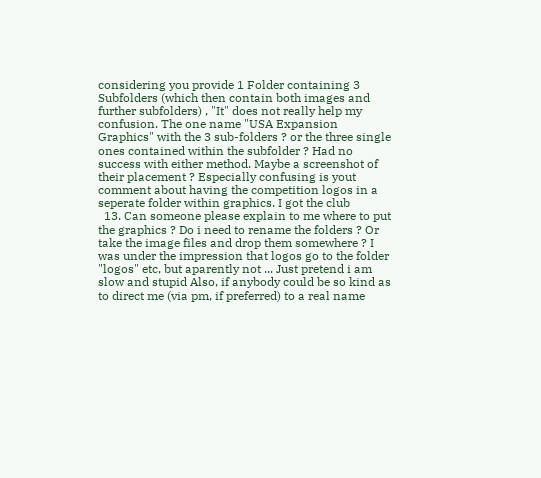considering you provide 1 Folder containing 3 Subfolders (which then contain both images and further subfolders) , "It" does not really help my confusion. The one name "USA Expansion Graphics" with the 3 sub-folders ? or the three single ones contained within the subfolder ? Had no success with either method. Maybe a screenshot of their placement ? Especially confusing is yout comment about having the competition logos in a seperate folder within graphics. I got the club
  13. Can someone please explain to me where to put the graphics ? Do i need to rename the folders ? Or take the image files and drop them somewhere ? I was under the impression that logos go to the folder "logos" etc, but aparently not ... Just pretend i am slow and stupid Also, if anybody could be so kind as to direct me (via pm, if preferred) to a real name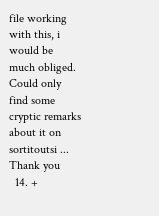file working with this, i would be much obliged. Could only find some cryptic remarks about it on sortitoutsi ... Thank you
  14. +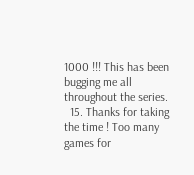1000 !!! This has been bugging me all throughout the series.
  15. Thanks for taking the time ! Too many games for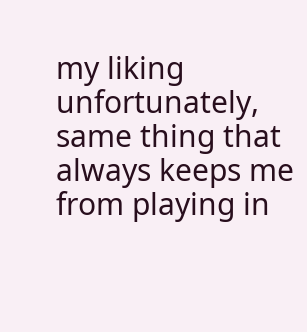my liking unfortunately, same thing that always keeps me from playing in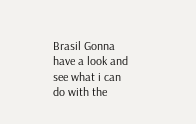Brasil Gonna have a look and see what i can do with the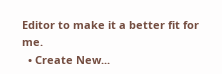Editor to make it a better fit for me.
  • Create New...